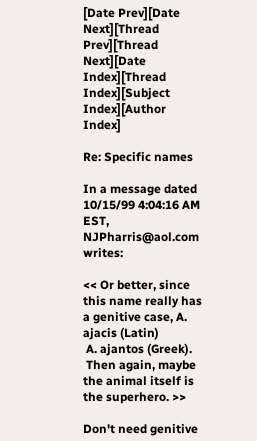[Date Prev][Date Next][Thread Prev][Thread Next][Date Index][Thread Index][Subject Index][Author Index]

Re: Specific names

In a message dated 10/15/99 4:04:16 AM EST, NJPharris@aol.com writes:

<< Or better, since this name really has a genitive case, A. ajacis (Latin)
 A. ajantos (Greek).
 Then again, maybe the animal itself is the superhero. >>

Don't need genitive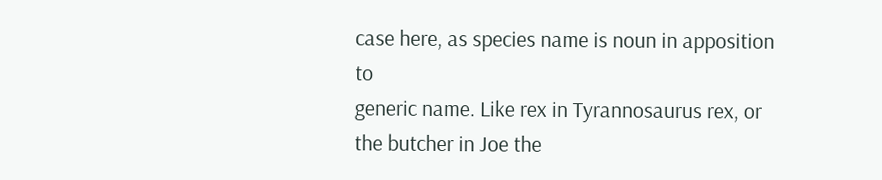case here, as species name is noun in apposition to
generic name. Like rex in Tyrannosaurus rex, or the butcher in Joe the